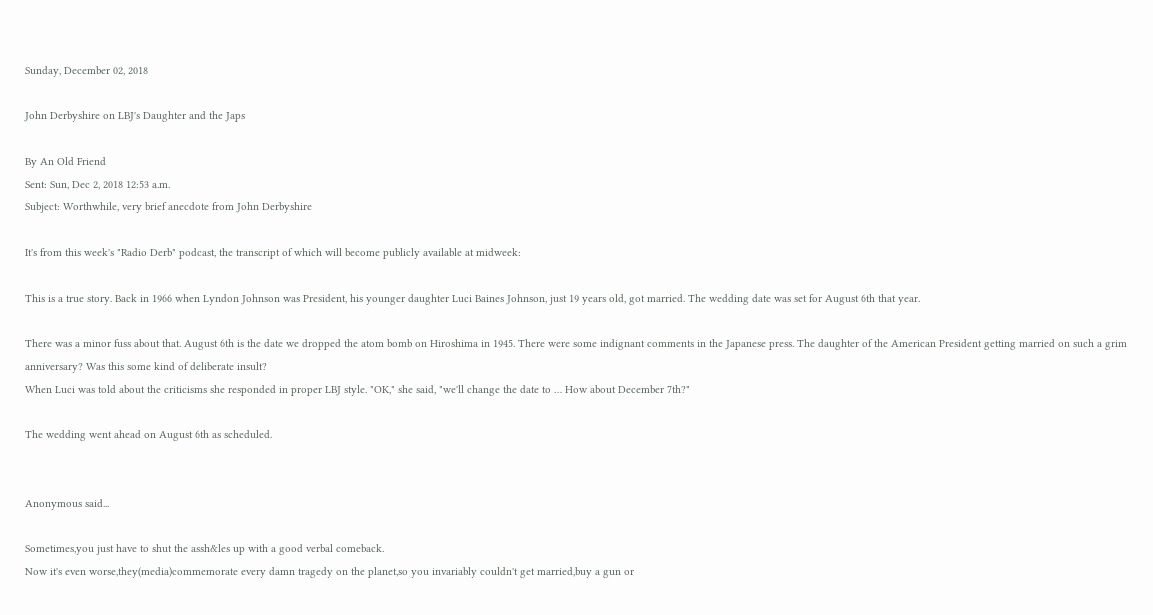Sunday, December 02, 2018

John Derbyshire on LBJ's Daughter and the Japs

By An Old Friend
Sent: Sun, Dec 2, 2018 12:53 a.m.
Subject: Worthwhile, very brief anecdote from John Derbyshire

It's from this week's "Radio Derb" podcast, the transcript of which will become publicly available at midweek:

This is a true story. Back in 1966 when Lyndon Johnson was President, his younger daughter Luci Baines Johnson, just 19 years old, got married. The wedding date was set for August 6th that year.

There was a minor fuss about that. August 6th is the date we dropped the atom bomb on Hiroshima in 1945. There were some indignant comments in the Japanese press. The daughter of the American President getting married on such a grim anniversary? Was this some kind of deliberate insult?
When Luci was told about the criticisms she responded in proper LBJ style. "OK," she said, "we'll change the date to … How about December 7th?"

The wedding went ahead on August 6th as scheduled.


Anonymous said...

Sometimes,you just have to shut the assh&les up with a good verbal comeback.
Now it's even worse,they(media)commemorate every damn tragedy on the planet,so you invariably couldn't get married,buy a gun or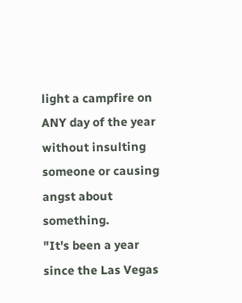light a campfire on ANY day of the year without insulting someone or causing angst about something.
"It's been a year since the Las Vegas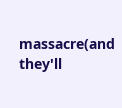massacre(and they'll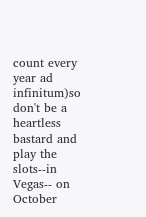count every year ad infinitum)so don't be a heartless bastard and play the slots--in Vegas-- on October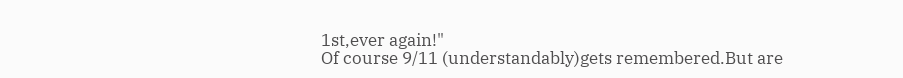1st,ever again!"
Of course 9/11 (understandably)gets remembered.But are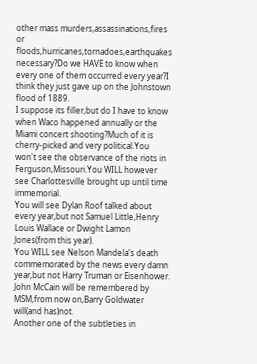other mass murders,assassinations,fires or floods,hurricanes,tornadoes,earthquakes necessary?Do we HAVE to know when every one of them occurred every year?I think they just gave up on the Johnstown flood of 1889.
I suppose its filler,but do I have to know when Waco happened annually or the Miami concert shooting?Much of it is cherry-picked and very political.You won't see the observance of the riots in Ferguson,Missouri.You WILL however see Charlottesville brought up until time immemorial.
You will see Dylan Roof talked about every year,but not Samuel Little,Henry Louis Wallace or Dwight Lamon Jones(from this year).
You WILL see Nelson Mandela's death commemorated by the news every damn year,but not Harry Truman or Eisenhower.
John McCain will be remembered by MSM,from now on,Barry Goldwater will(and has)not.
Another one of the subtleties in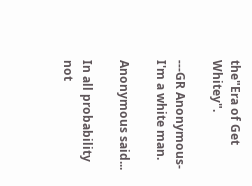the"Era of Get Whitey".

---GR Anonymous-I'm a white man.

Anonymous said...

In all probability not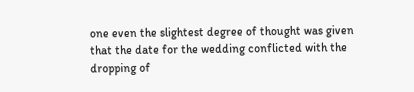one even the slightest degree of thought was given that the date for the wedding conflicted with the dropping of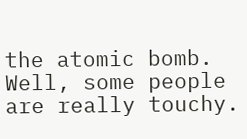the atomic bomb. Well, some people are really touchy.